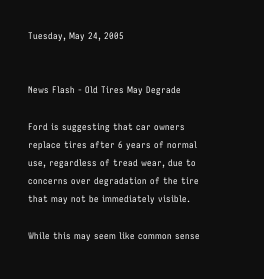Tuesday, May 24, 2005


News Flash - Old Tires May Degrade

Ford is suggesting that car owners replace tires after 6 years of normal use, regardless of tread wear, due to concerns over degradation of the tire that may not be immediately visible.

While this may seem like common sense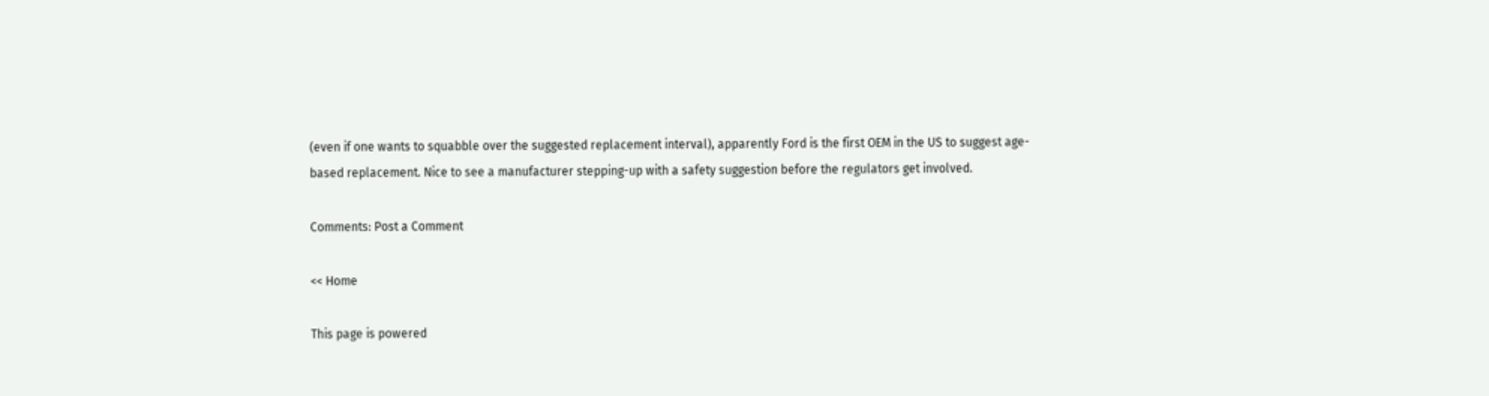(even if one wants to squabble over the suggested replacement interval), apparently Ford is the first OEM in the US to suggest age-based replacement. Nice to see a manufacturer stepping-up with a safety suggestion before the regulators get involved.

Comments: Post a Comment

<< Home

This page is powered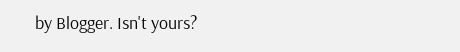by Blogger. Isn't yours?